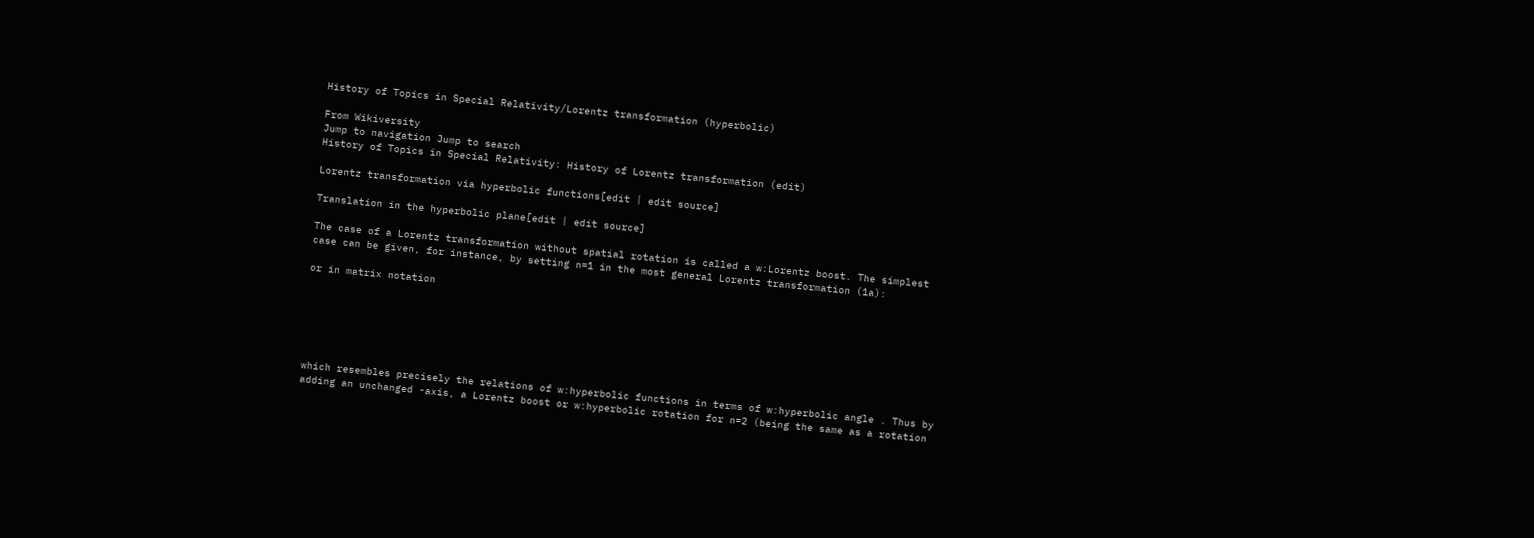History of Topics in Special Relativity/Lorentz transformation (hyperbolic)

From Wikiversity
Jump to navigation Jump to search
History of Topics in Special Relativity: History of Lorentz transformation (edit)

Lorentz transformation via hyperbolic functions[edit | edit source]

Translation in the hyperbolic plane[edit | edit source]

The case of a Lorentz transformation without spatial rotation is called a w:Lorentz boost. The simplest case can be given, for instance, by setting n=1 in the most general Lorentz transformation (1a):

or in matrix notation






which resembles precisely the relations of w:hyperbolic functions in terms of w:hyperbolic angle . Thus by adding an unchanged -axis, a Lorentz boost or w:hyperbolic rotation for n=2 (being the same as a rotation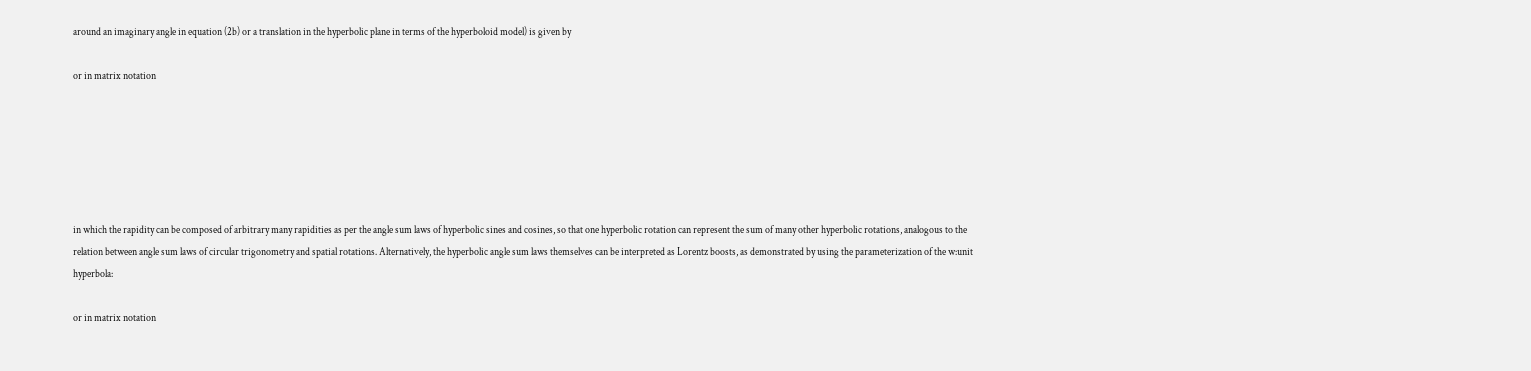around an imaginary angle in equation (2b) or a translation in the hyperbolic plane in terms of the hyperboloid model) is given by

or in matrix notation






in which the rapidity can be composed of arbitrary many rapidities as per the angle sum laws of hyperbolic sines and cosines, so that one hyperbolic rotation can represent the sum of many other hyperbolic rotations, analogous to the relation between angle sum laws of circular trigonometry and spatial rotations. Alternatively, the hyperbolic angle sum laws themselves can be interpreted as Lorentz boosts, as demonstrated by using the parameterization of the w:unit hyperbola:

or in matrix notation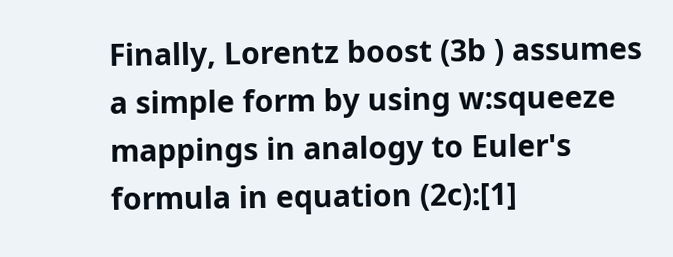Finally, Lorentz boost (3b ) assumes a simple form by using w:squeeze mappings in analogy to Euler's formula in equation (2c):[1]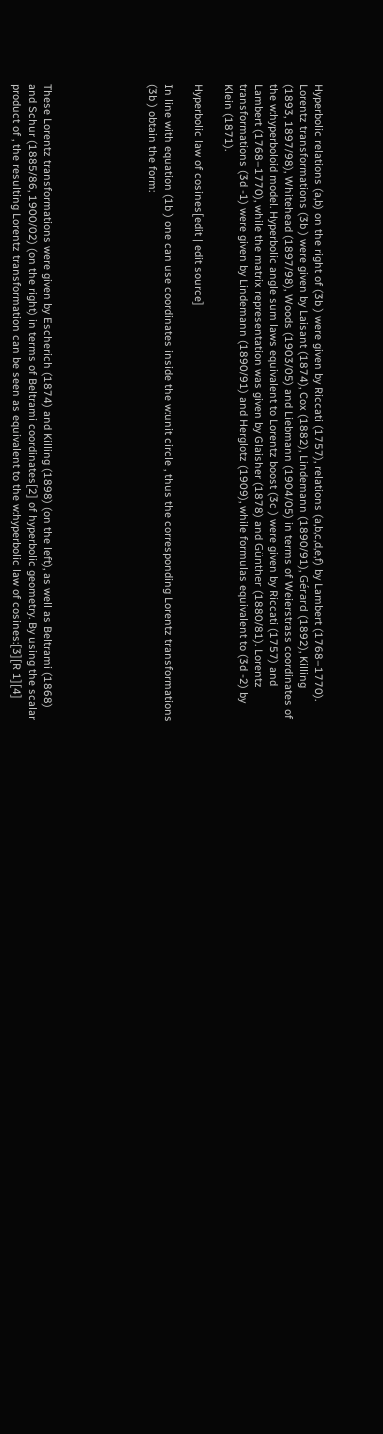Hyperbolic relations (a,b) on the right of (3b ) were given by Riccati (1757), relations (a,b,c,d,e,f) by Lambert (1768–1770). Lorentz transformations (3b ) were given by Laisant (1874), Cox (1882), Lindemann (1890/91), Gérard (1892), Killing (1893, 1897/98), Whitehead (1897/98), Woods (1903/05) and Liebmann (1904/05) in terms of Weierstrass coordinates of the w:hyperboloid model. Hyperbolic angle sum laws equivalent to Lorentz boost (3c ) were given by Riccati (1757) and Lambert (1768–1770), while the matrix representation was given by Glaisher (1878) and Günther (1880/81). Lorentz transformations (3d -1) were given by Lindemann (1890/91) and Herglotz (1909), while formulas equivalent to (3d -2) by Klein (1871).

Hyperbolic law of cosines[edit | edit source]

In line with equation (1b ) one can use coordinates inside the w:unit circle , thus the corresponding Lorentz transformations (3b ) obtain the form:






These Lorentz transformations were given by Escherich (1874) and Killing (1898) (on the left), as well as Beltrami (1868) and Schur (1885/86, 1900/02) (on the right) in terms of Beltrami coordinates[2] of hyperbolic geometry. By using the scalar product of , the resulting Lorentz transformation can be seen as equivalent to the w:hyperbolic law of cosines:[3][R 1][4]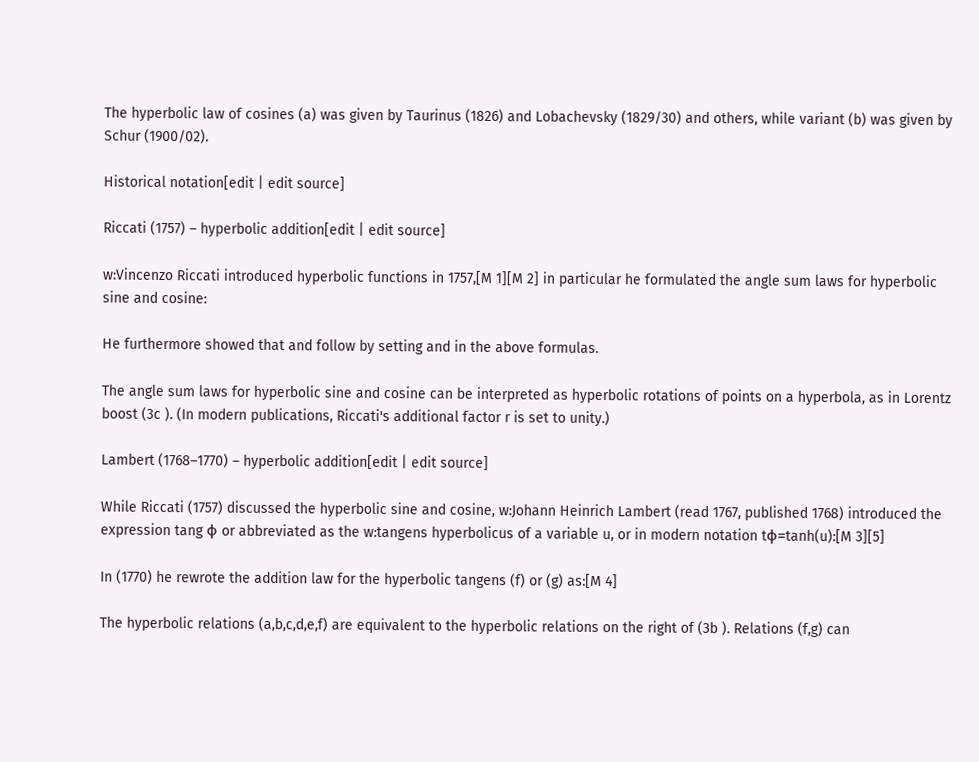The hyperbolic law of cosines (a) was given by Taurinus (1826) and Lobachevsky (1829/30) and others, while variant (b) was given by Schur (1900/02).

Historical notation[edit | edit source]

Riccati (1757) – hyperbolic addition[edit | edit source]

w:Vincenzo Riccati introduced hyperbolic functions in 1757,[M 1][M 2] in particular he formulated the angle sum laws for hyperbolic sine and cosine:

He furthermore showed that and follow by setting and in the above formulas.

The angle sum laws for hyperbolic sine and cosine can be interpreted as hyperbolic rotations of points on a hyperbola, as in Lorentz boost (3c ). (In modern publications, Riccati's additional factor r is set to unity.)

Lambert (1768–1770) – hyperbolic addition[edit | edit source]

While Riccati (1757) discussed the hyperbolic sine and cosine, w:Johann Heinrich Lambert (read 1767, published 1768) introduced the expression tang φ or abbreviated as the w:tangens hyperbolicus of a variable u, or in modern notation tφ=tanh(u):[M 3][5]

In (1770) he rewrote the addition law for the hyperbolic tangens (f) or (g) as:[M 4]

The hyperbolic relations (a,b,c,d,e,f) are equivalent to the hyperbolic relations on the right of (3b ). Relations (f,g) can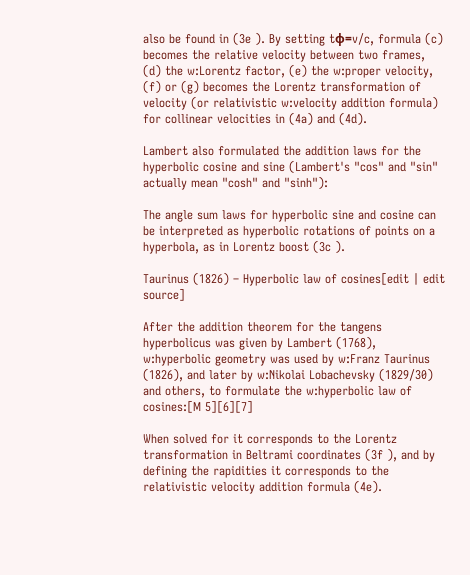also be found in (3e ). By setting tφ=v/c, formula (c) becomes the relative velocity between two frames, (d) the w:Lorentz factor, (e) the w:proper velocity, (f) or (g) becomes the Lorentz transformation of velocity (or relativistic w:velocity addition formula) for collinear velocities in (4a) and (4d).

Lambert also formulated the addition laws for the hyperbolic cosine and sine (Lambert's "cos" and "sin" actually mean "cosh" and "sinh"):

The angle sum laws for hyperbolic sine and cosine can be interpreted as hyperbolic rotations of points on a hyperbola, as in Lorentz boost (3c ).

Taurinus (1826) – Hyperbolic law of cosines[edit | edit source]

After the addition theorem for the tangens hyperbolicus was given by Lambert (1768), w:hyperbolic geometry was used by w:Franz Taurinus (1826), and later by w:Nikolai Lobachevsky (1829/30) and others, to formulate the w:hyperbolic law of cosines:[M 5][6][7]

When solved for it corresponds to the Lorentz transformation in Beltrami coordinates (3f ), and by defining the rapidities it corresponds to the relativistic velocity addition formula (4e).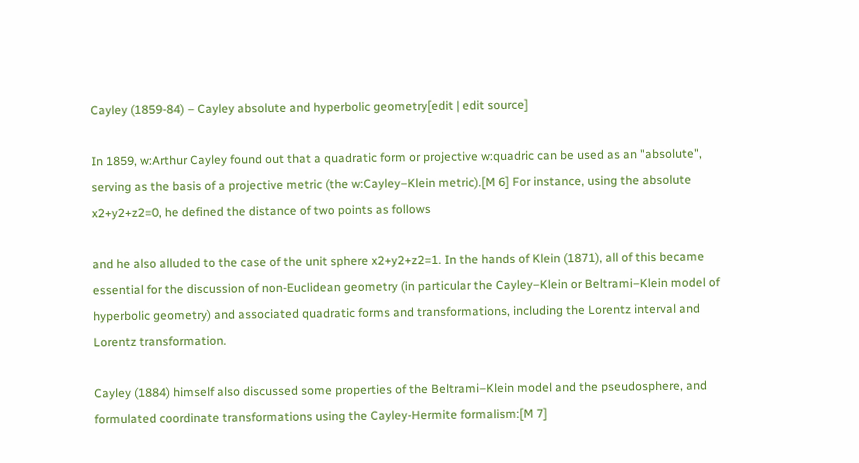Cayley (1859-84) – Cayley absolute and hyperbolic geometry[edit | edit source]

In 1859, w:Arthur Cayley found out that a quadratic form or projective w:quadric can be used as an "absolute", serving as the basis of a projective metric (the w:Cayley–Klein metric).[M 6] For instance, using the absolute x2+y2+z2=0, he defined the distance of two points as follows

and he also alluded to the case of the unit sphere x2+y2+z2=1. In the hands of Klein (1871), all of this became essential for the discussion of non-Euclidean geometry (in particular the Cayley–Klein or Beltrami–Klein model of hyperbolic geometry) and associated quadratic forms and transformations, including the Lorentz interval and Lorentz transformation.

Cayley (1884) himself also discussed some properties of the Beltrami–Klein model and the pseudosphere, and formulated coordinate transformations using the Cayley-Hermite formalism:[M 7]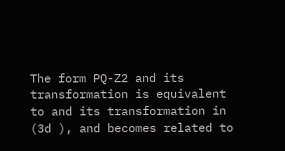The form PQ-Z2 and its transformation is equivalent to and its transformation in (3d ), and becomes related to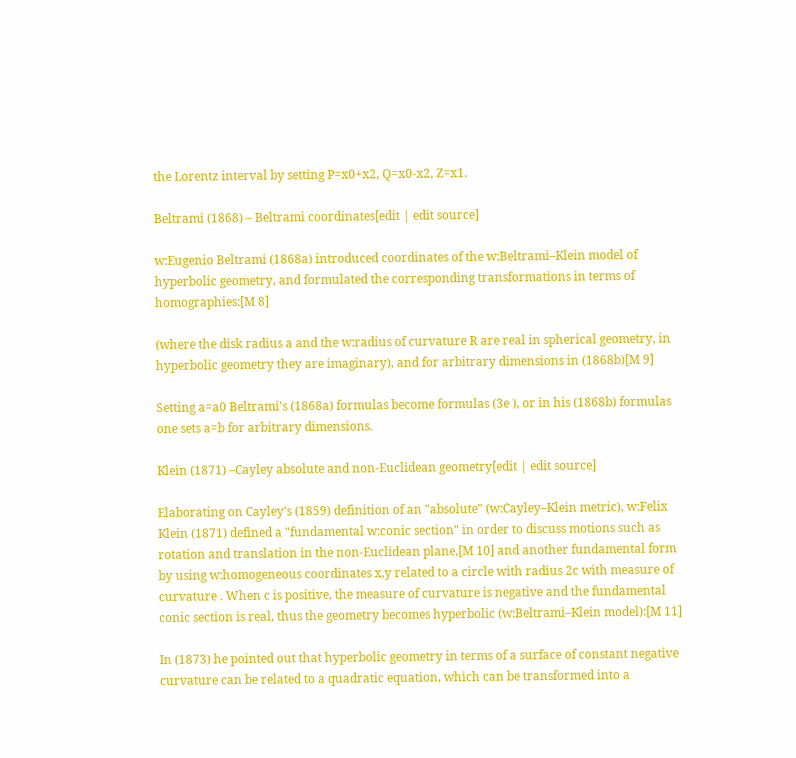the Lorentz interval by setting P=x0+x2, Q=x0-x2, Z=x1.

Beltrami (1868) – Beltrami coordinates[edit | edit source]

w:Eugenio Beltrami (1868a) introduced coordinates of the w:Beltrami–Klein model of hyperbolic geometry, and formulated the corresponding transformations in terms of homographies:[M 8]

(where the disk radius a and the w:radius of curvature R are real in spherical geometry, in hyperbolic geometry they are imaginary), and for arbitrary dimensions in (1868b)[M 9]

Setting a=a0 Beltrami's (1868a) formulas become formulas (3e ), or in his (1868b) formulas one sets a=b for arbitrary dimensions.

Klein (1871) –Cayley absolute and non-Euclidean geometry[edit | edit source]

Elaborating on Cayley's (1859) definition of an "absolute" (w:Cayley–Klein metric), w:Felix Klein (1871) defined a "fundamental w:conic section" in order to discuss motions such as rotation and translation in the non-Euclidean plane,[M 10] and another fundamental form by using w:homogeneous coordinates x,y related to a circle with radius 2c with measure of curvature . When c is positive, the measure of curvature is negative and the fundamental conic section is real, thus the geometry becomes hyperbolic (w:Beltrami–Klein model):[M 11]

In (1873) he pointed out that hyperbolic geometry in terms of a surface of constant negative curvature can be related to a quadratic equation, which can be transformed into a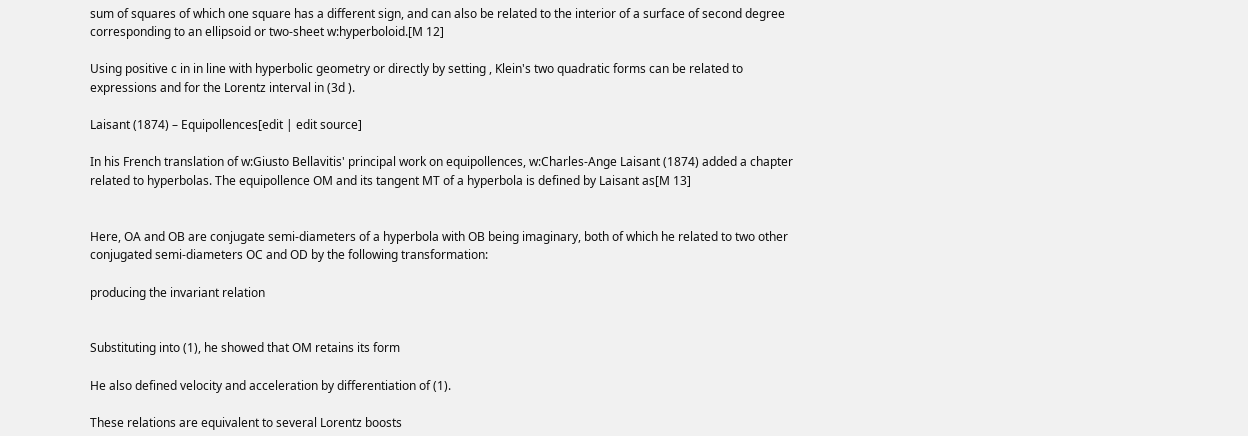sum of squares of which one square has a different sign, and can also be related to the interior of a surface of second degree corresponding to an ellipsoid or two-sheet w:hyperboloid.[M 12]

Using positive c in in line with hyperbolic geometry or directly by setting , Klein's two quadratic forms can be related to expressions and for the Lorentz interval in (3d ).

Laisant (1874) – Equipollences[edit | edit source]

In his French translation of w:Giusto Bellavitis' principal work on equipollences, w:Charles-Ange Laisant (1874) added a chapter related to hyperbolas. The equipollence OM and its tangent MT of a hyperbola is defined by Laisant as[M 13]


Here, OA and OB are conjugate semi-diameters of a hyperbola with OB being imaginary, both of which he related to two other conjugated semi-diameters OC and OD by the following transformation:

producing the invariant relation


Substituting into (1), he showed that OM retains its form

He also defined velocity and acceleration by differentiation of (1).

These relations are equivalent to several Lorentz boosts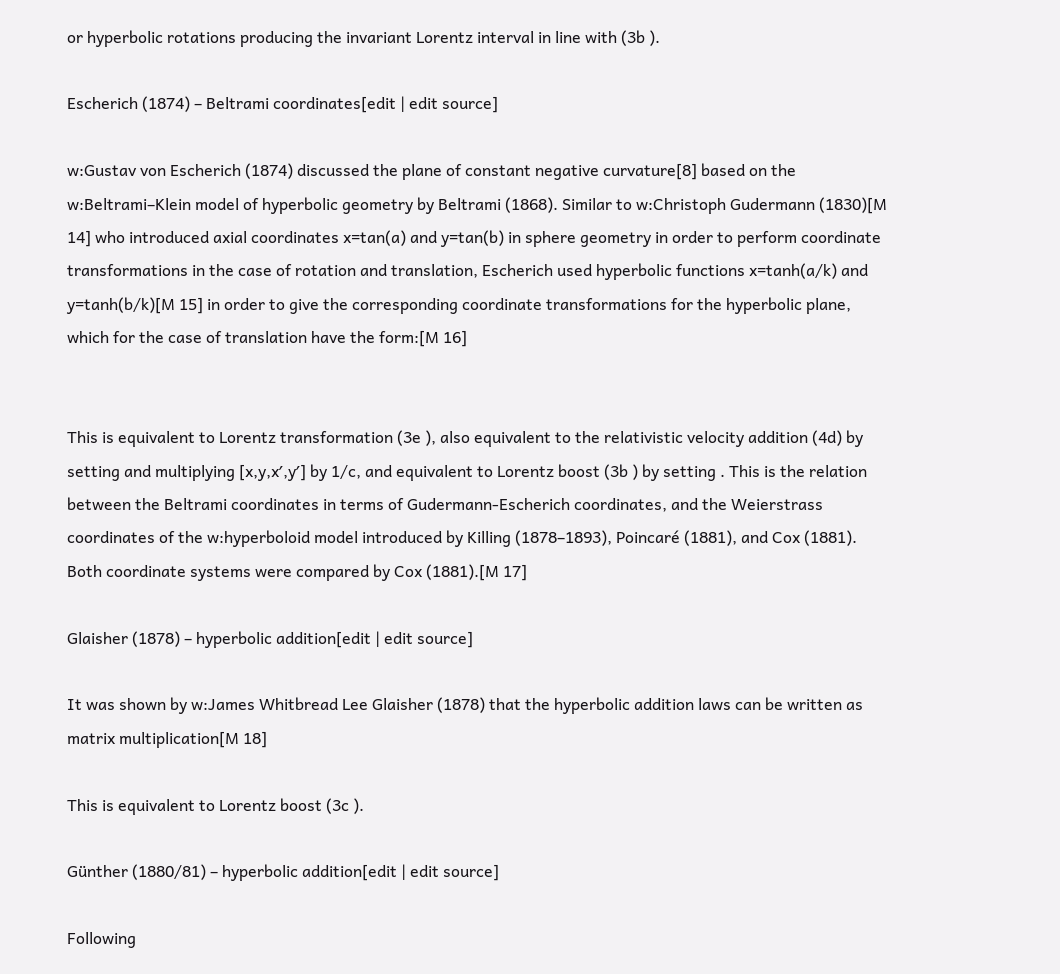or hyperbolic rotations producing the invariant Lorentz interval in line with (3b ).

Escherich (1874) – Beltrami coordinates[edit | edit source]

w:Gustav von Escherich (1874) discussed the plane of constant negative curvature[8] based on the w:Beltrami–Klein model of hyperbolic geometry by Beltrami (1868). Similar to w:Christoph Gudermann (1830)[M 14] who introduced axial coordinates x=tan(a) and y=tan(b) in sphere geometry in order to perform coordinate transformations in the case of rotation and translation, Escherich used hyperbolic functions x=tanh(a/k) and y=tanh(b/k)[M 15] in order to give the corresponding coordinate transformations for the hyperbolic plane, which for the case of translation have the form:[M 16]


This is equivalent to Lorentz transformation (3e ), also equivalent to the relativistic velocity addition (4d) by setting and multiplying [x,y,x′,y′] by 1/c, and equivalent to Lorentz boost (3b ) by setting . This is the relation between the Beltrami coordinates in terms of Gudermann-Escherich coordinates, and the Weierstrass coordinates of the w:hyperboloid model introduced by Killing (1878–1893), Poincaré (1881), and Cox (1881). Both coordinate systems were compared by Cox (1881).[M 17]

Glaisher (1878) – hyperbolic addition[edit | edit source]

It was shown by w:James Whitbread Lee Glaisher (1878) that the hyperbolic addition laws can be written as matrix multiplication[M 18]

This is equivalent to Lorentz boost (3c ).

Günther (1880/81) – hyperbolic addition[edit | edit source]

Following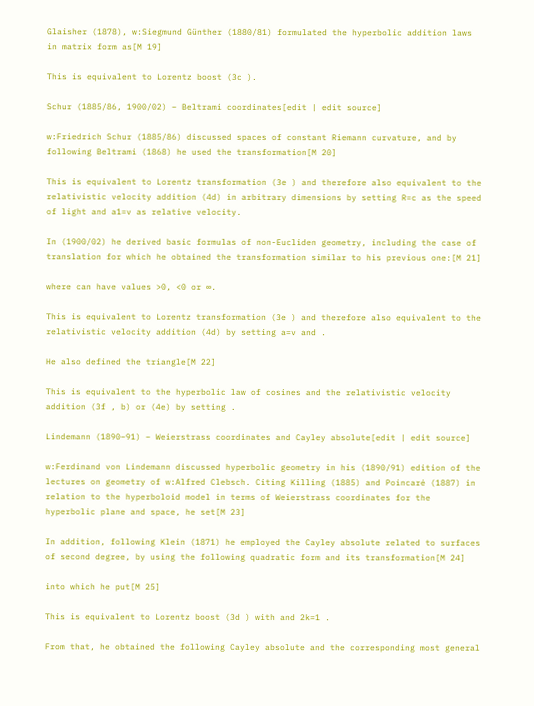Glaisher (1878), w:Siegmund Günther (1880/81) formulated the hyperbolic addition laws in matrix form as[M 19]

This is equivalent to Lorentz boost (3c ).

Schur (1885/86, 1900/02) – Beltrami coordinates[edit | edit source]

w:Friedrich Schur (1885/86) discussed spaces of constant Riemann curvature, and by following Beltrami (1868) he used the transformation[M 20]

This is equivalent to Lorentz transformation (3e ) and therefore also equivalent to the relativistic velocity addition (4d) in arbitrary dimensions by setting R=c as the speed of light and a1=v as relative velocity.

In (1900/02) he derived basic formulas of non-Eucliden geometry, including the case of translation for which he obtained the transformation similar to his previous one:[M 21]

where can have values >0, <0 or ∞.

This is equivalent to Lorentz transformation (3e ) and therefore also equivalent to the relativistic velocity addition (4d) by setting a=v and .

He also defined the triangle[M 22]

This is equivalent to the hyperbolic law of cosines and the relativistic velocity addition (3f , b) or (4e) by setting .

Lindemann (1890–91) – Weierstrass coordinates and Cayley absolute[edit | edit source]

w:Ferdinand von Lindemann discussed hyperbolic geometry in his (1890/91) edition of the lectures on geometry of w:Alfred Clebsch. Citing Killing (1885) and Poincaré (1887) in relation to the hyperboloid model in terms of Weierstrass coordinates for the hyperbolic plane and space, he set[M 23]

In addition, following Klein (1871) he employed the Cayley absolute related to surfaces of second degree, by using the following quadratic form and its transformation[M 24]

into which he put[M 25]

This is equivalent to Lorentz boost (3d ) with and 2k=1 .

From that, he obtained the following Cayley absolute and the corresponding most general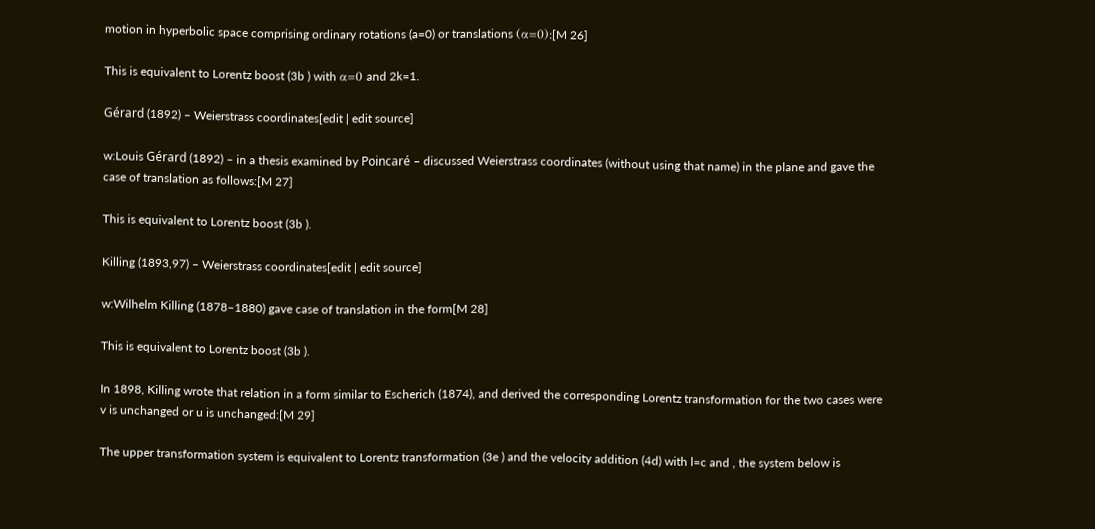motion in hyperbolic space comprising ordinary rotations (a=0) or translations (α=0):[M 26]

This is equivalent to Lorentz boost (3b ) with α=0 and 2k=1.

Gérard (1892) – Weierstrass coordinates[edit | edit source]

w:Louis Gérard (1892) – in a thesis examined by Poincaré – discussed Weierstrass coordinates (without using that name) in the plane and gave the case of translation as follows:[M 27]

This is equivalent to Lorentz boost (3b ).

Killing (1893,97) – Weierstrass coordinates[edit | edit source]

w:Wilhelm Killing (1878–1880) gave case of translation in the form[M 28]

This is equivalent to Lorentz boost (3b ).

In 1898, Killing wrote that relation in a form similar to Escherich (1874), and derived the corresponding Lorentz transformation for the two cases were v is unchanged or u is unchanged:[M 29]

The upper transformation system is equivalent to Lorentz transformation (3e ) and the velocity addition (4d) with l=c and , the system below is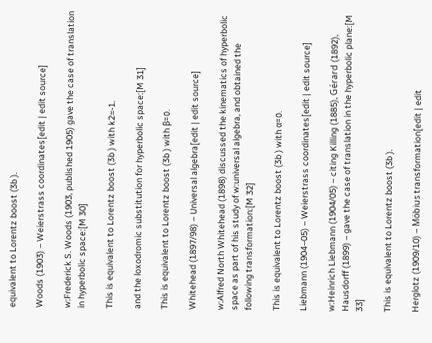equivalent to Lorentz boost (3b ).

Woods (1903) – Weierstrass coordinates[edit | edit source]

w:Frederick S. Woods (1903, published 1905) gave the case of translation in hyperbolic space:[M 30]

This is equivalent to Lorentz boost (3b ) with k2=-1.

and the loxodromic substitution for hyperbolic space:[M 31]

This is equivalent to Lorentz boost (3b ) with β=0.

Whitehead (1897/98) – Universal algebra[edit | edit source]

w:Alfred North Whitehead (1898) discussed the kinematics of hyperbolic space as part of his study of w:universal algebra, and obtained the following transformation:[M 32]

This is equivalent to Lorentz boost (3b ) with α=0.

Liebmann (1904–05) – Weierstrass coordinates[edit | edit source]

w:Heinrich Liebmann (1904/05) – citing Killing (1885), Gérard (1892), Hausdorff (1899) – gave the case of translation in the hyperbolic plane:[M 33]

This is equivalent to Lorentz boost (3b ).

Herglotz (1909/10) – Möbius transformation[edit | edit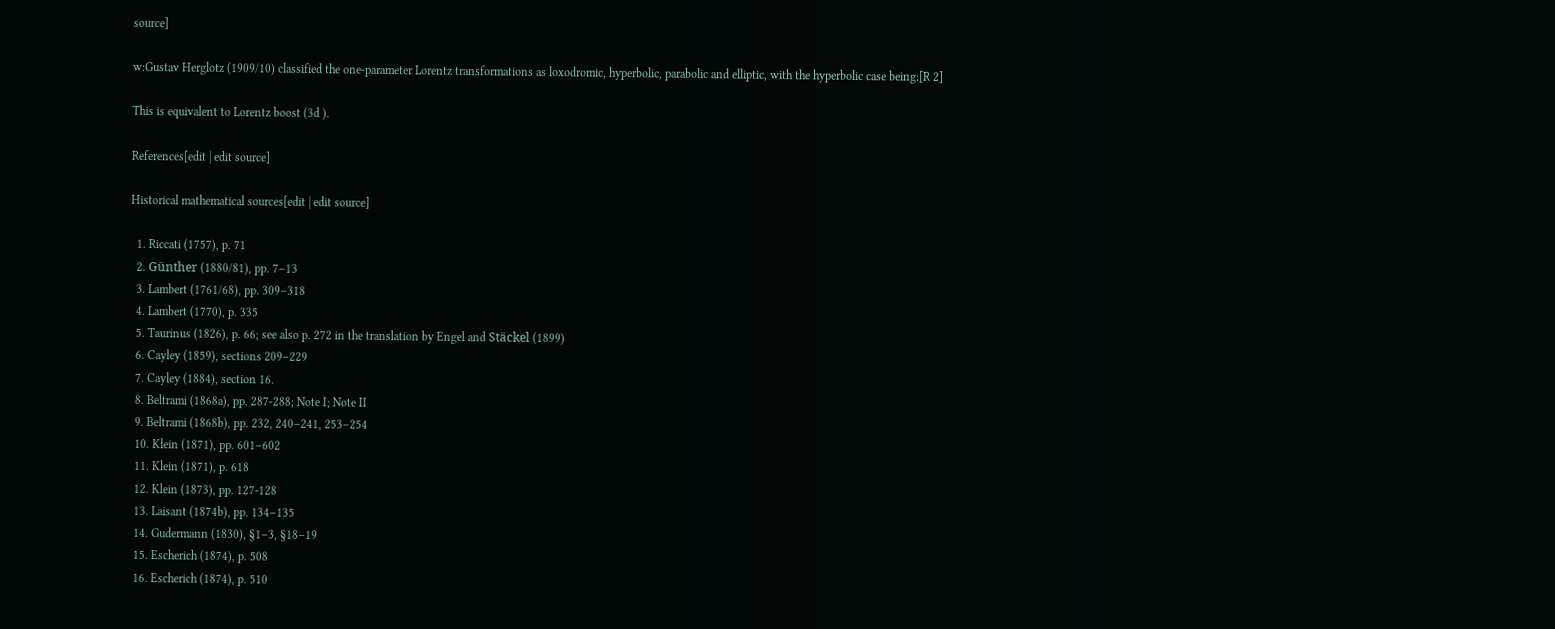source]

w:Gustav Herglotz (1909/10) classified the one-parameter Lorentz transformations as loxodromic, hyperbolic, parabolic and elliptic, with the hyperbolic case being:[R 2]

This is equivalent to Lorentz boost (3d ).

References[edit | edit source]

Historical mathematical sources[edit | edit source]

  1. Riccati (1757), p. 71
  2. Günther (1880/81), pp. 7–13
  3. Lambert (1761/68), pp. 309–318
  4. Lambert (1770), p. 335
  5. Taurinus (1826), p. 66; see also p. 272 in the translation by Engel and Stäckel (1899)
  6. Cayley (1859), sections 209–229
  7. Cayley (1884), section 16.
  8. Beltrami (1868a), pp. 287-288; Note I; Note II
  9. Beltrami (1868b), pp. 232, 240–241, 253–254
  10. Klein (1871), pp. 601–602
  11. Klein (1871), p. 618
  12. Klein (1873), pp. 127-128
  13. Laisant (1874b), pp. 134–135
  14. Gudermann (1830), §1–3, §18–19
  15. Escherich (1874), p. 508
  16. Escherich (1874), p. 510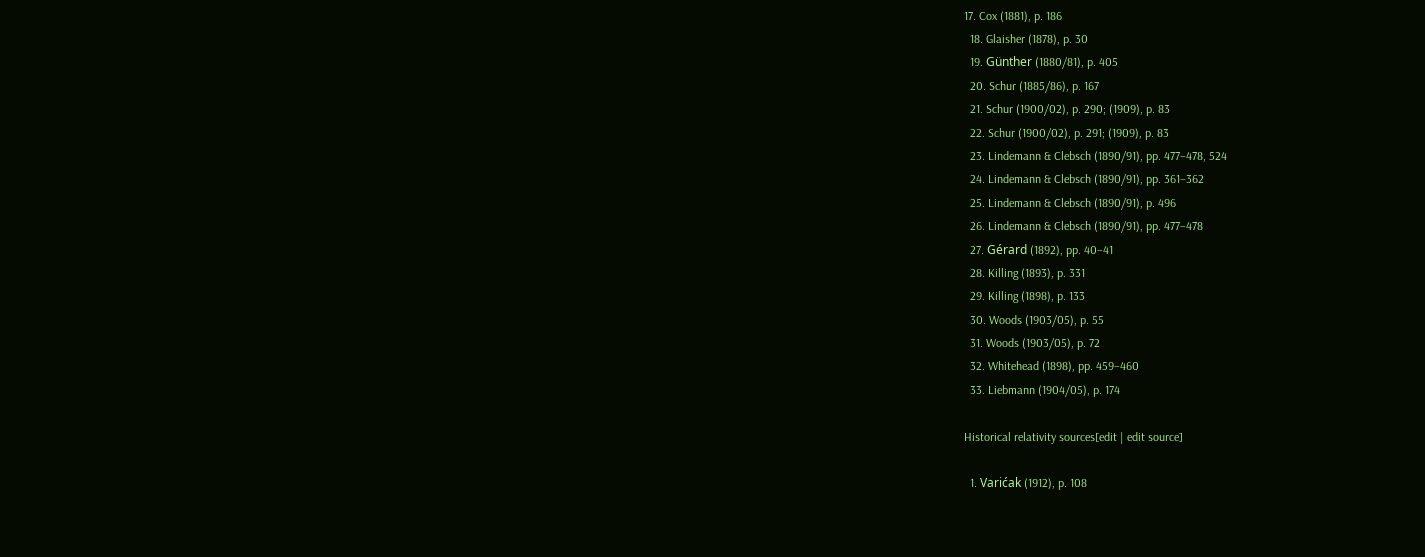17. Cox (1881), p. 186
  18. Glaisher (1878), p. 30
  19. Günther (1880/81), p. 405
  20. Schur (1885/86), p. 167
  21. Schur (1900/02), p. 290; (1909), p. 83
  22. Schur (1900/02), p. 291; (1909), p. 83
  23. Lindemann & Clebsch (1890/91), pp. 477–478, 524
  24. Lindemann & Clebsch (1890/91), pp. 361–362
  25. Lindemann & Clebsch (1890/91), p. 496
  26. Lindemann & Clebsch (1890/91), pp. 477–478
  27. Gérard (1892), pp. 40–41
  28. Killing (1893), p. 331
  29. Killing (1898), p. 133
  30. Woods (1903/05), p. 55
  31. Woods (1903/05), p. 72
  32. Whitehead (1898), pp. 459–460
  33. Liebmann (1904/05), p. 174

Historical relativity sources[edit | edit source]

  1. Varićak (1912), p. 108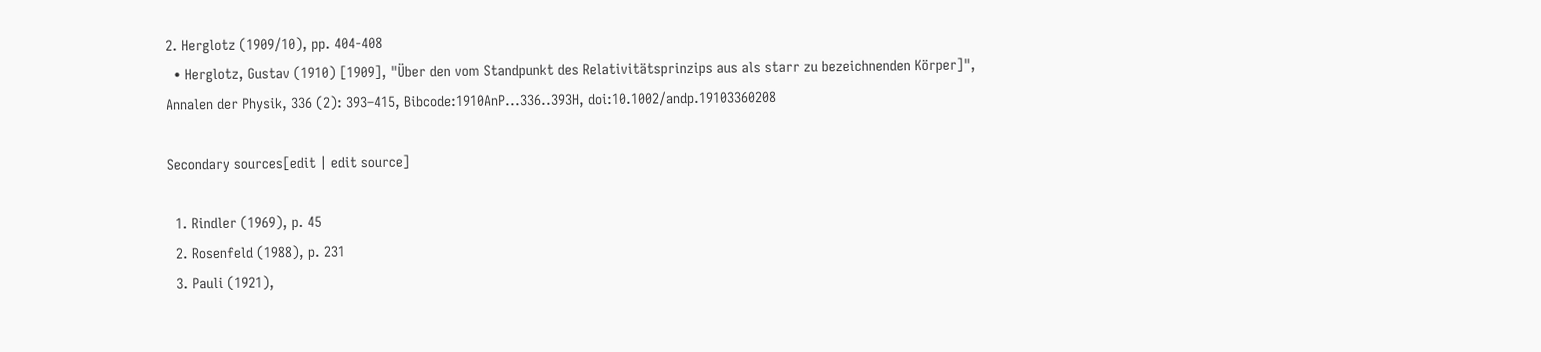2. Herglotz (1909/10), pp. 404-408
  • Herglotz, Gustav (1910) [1909], "Über den vom Standpunkt des Relativitätsprinzips aus als starr zu bezeichnenden Körper]", Annalen der Physik, 336 (2): 393–415, Bibcode:1910AnP...336..393H, doi:10.1002/andp.19103360208

Secondary sources[edit | edit source]

  1. Rindler (1969), p. 45
  2. Rosenfeld (1988), p. 231
  3. Pauli (1921),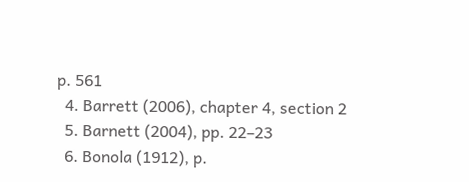p. 561
  4. Barrett (2006), chapter 4, section 2
  5. Barnett (2004), pp. 22–23
  6. Bonola (1912), p.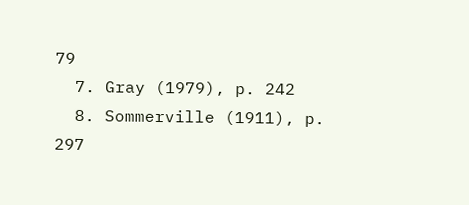79
  7. Gray (1979), p. 242
  8. Sommerville (1911), p. 297